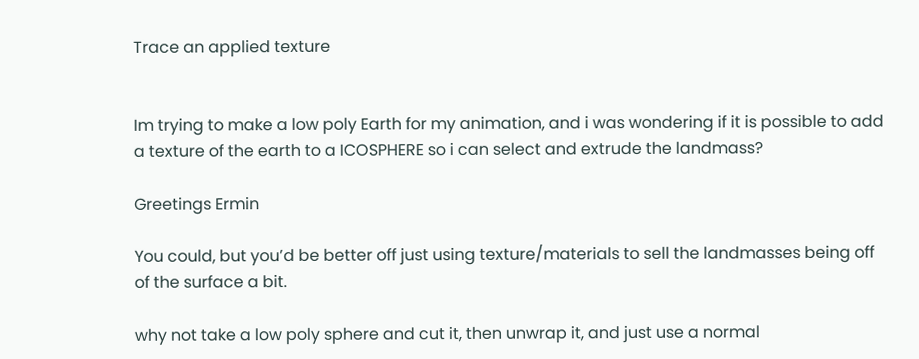Trace an applied texture


Im trying to make a low poly Earth for my animation, and i was wondering if it is possible to add a texture of the earth to a ICOSPHERE so i can select and extrude the landmass?

Greetings Ermin

You could, but you’d be better off just using texture/materials to sell the landmasses being off of the surface a bit.

why not take a low poly sphere and cut it, then unwrap it, and just use a normal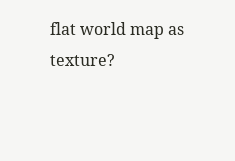flat world map as texture?